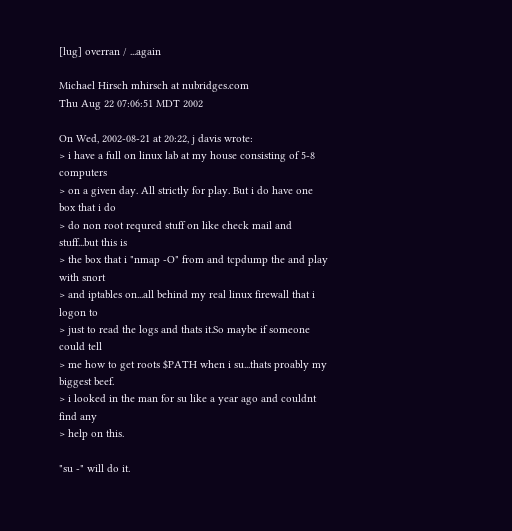[lug] overran / ...again

Michael Hirsch mhirsch at nubridges.com
Thu Aug 22 07:06:51 MDT 2002

On Wed, 2002-08-21 at 20:22, j davis wrote:
> i have a full on linux lab at my house consisting of 5-8 computers
> on a given day. All strictly for play. But i do have one box that i do
> do non root requred stuff on like check mail and stuff...but this is
> the box that i "nmap -O" from and tcpdump the and play with snort
> and iptables on...all behind my real linux firewall that i logon to
> just to read the logs and thats it.So maybe if someone could tell
> me how to get roots $PATH when i su...thats proably my biggest beef.
> i looked in the man for su like a year ago and couldnt find any
> help on this.

"su -" will do it.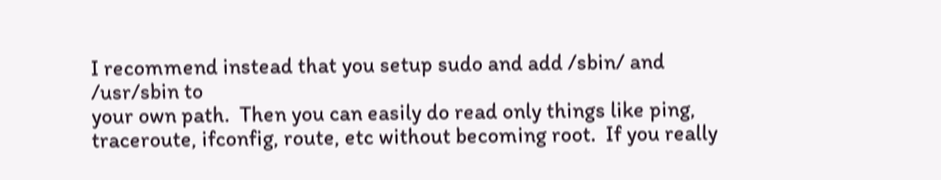I recommend instead that you setup sudo and add /sbin/ and /usr/sbin to
your own path.  Then you can easily do read only things like ping,
traceroute, ifconfig, route, etc without becoming root.  If you really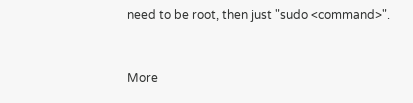need to be root, then just "sudo <command>".


More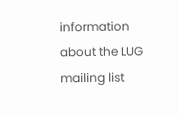information about the LUG mailing list